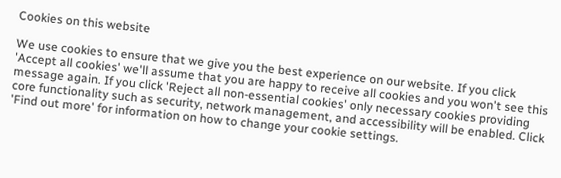Cookies on this website

We use cookies to ensure that we give you the best experience on our website. If you click 'Accept all cookies' we'll assume that you are happy to receive all cookies and you won't see this message again. If you click 'Reject all non-essential cookies' only necessary cookies providing core functionality such as security, network management, and accessibility will be enabled. Click 'Find out more' for information on how to change your cookie settings.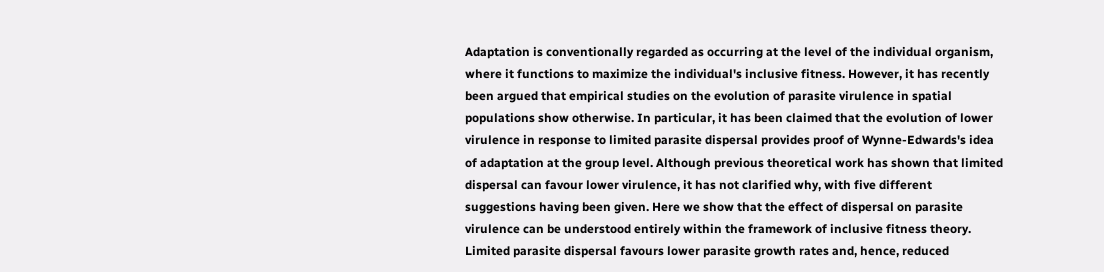Adaptation is conventionally regarded as occurring at the level of the individual organism, where it functions to maximize the individual's inclusive fitness. However, it has recently been argued that empirical studies on the evolution of parasite virulence in spatial populations show otherwise. In particular, it has been claimed that the evolution of lower virulence in response to limited parasite dispersal provides proof of Wynne-Edwards's idea of adaptation at the group level. Although previous theoretical work has shown that limited dispersal can favour lower virulence, it has not clarified why, with five different suggestions having been given. Here we show that the effect of dispersal on parasite virulence can be understood entirely within the framework of inclusive fitness theory. Limited parasite dispersal favours lower parasite growth rates and, hence, reduced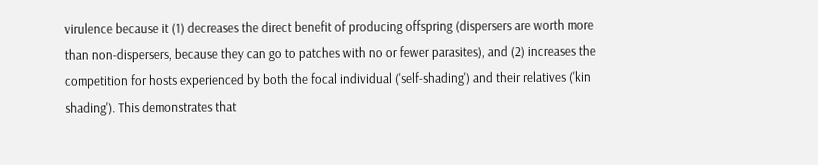virulence because it (1) decreases the direct benefit of producing offspring (dispersers are worth more than non-dispersers, because they can go to patches with no or fewer parasites), and (2) increases the competition for hosts experienced by both the focal individual ('self-shading') and their relatives ('kin shading'). This demonstrates that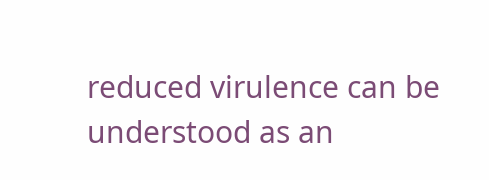reduced virulence can be understood as an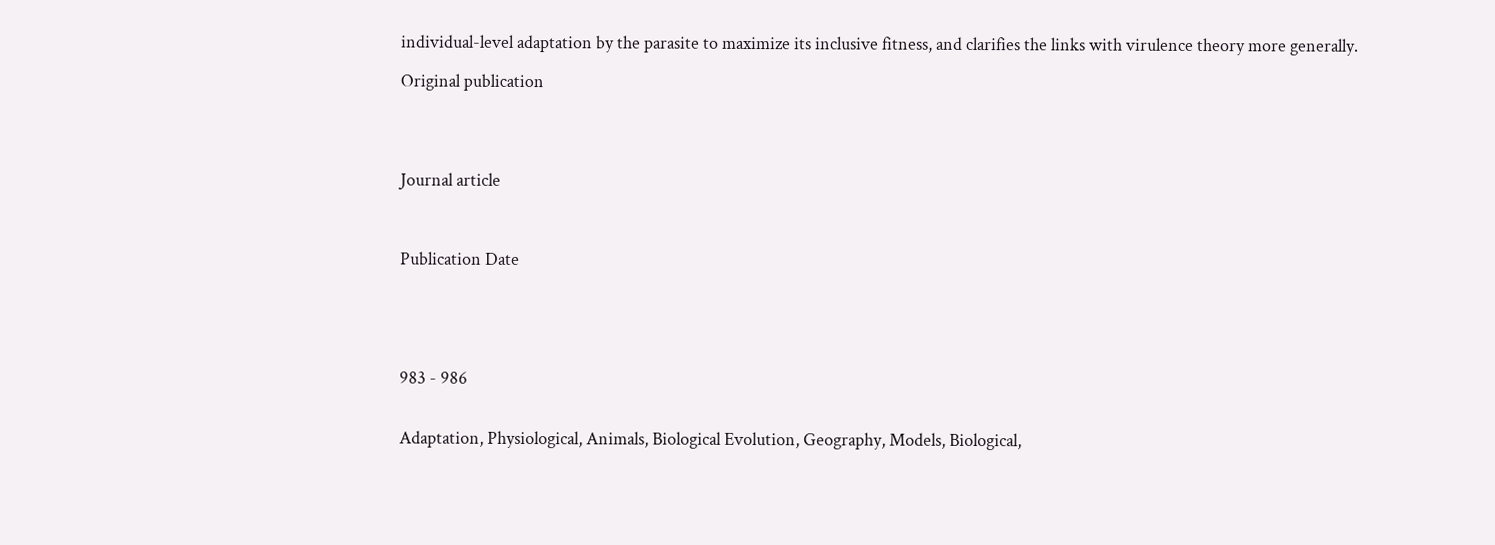individual-level adaptation by the parasite to maximize its inclusive fitness, and clarifies the links with virulence theory more generally.

Original publication




Journal article



Publication Date





983 - 986


Adaptation, Physiological, Animals, Biological Evolution, Geography, Models, Biological,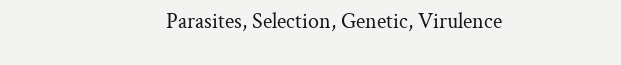Parasites, Selection, Genetic, Virulence